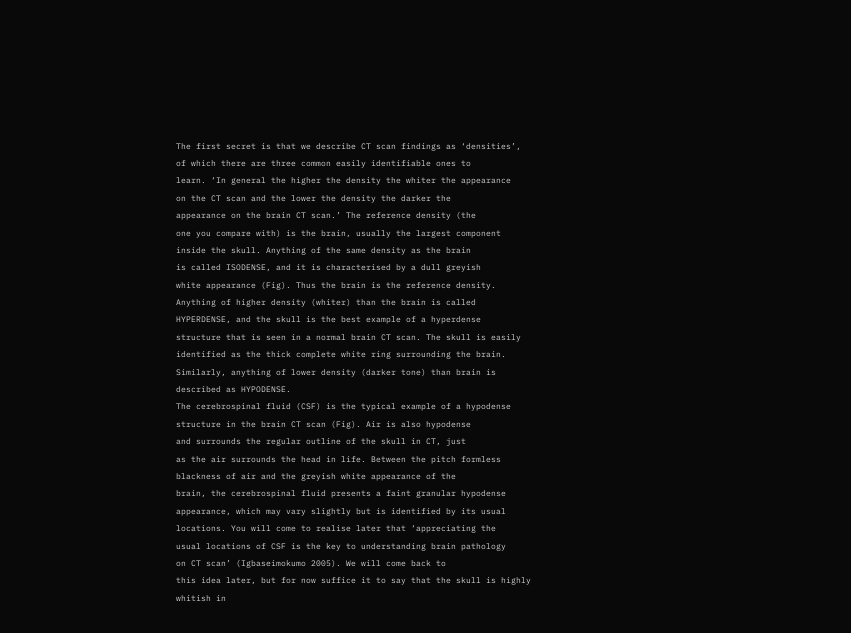The first secret is that we describe CT scan findings as ‘densities’,
of which there are three common easily identifiable ones to
learn. ‘In general the higher the density the whiter the appearance
on the CT scan and the lower the density the darker the
appearance on the brain CT scan.’ The reference density (the
one you compare with) is the brain, usually the largest component
inside the skull. Anything of the same density as the brain
is called ISODENSE, and it is characterised by a dull greyish
white appearance (Fig). Thus the brain is the reference density.
Anything of higher density (whiter) than the brain is called
HYPERDENSE, and the skull is the best example of a hyperdense
structure that is seen in a normal brain CT scan. The skull is easily
identified as the thick complete white ring surrounding the brain.
Similarly, anything of lower density (darker tone) than brain is
described as HYPODENSE.
The cerebrospinal fluid (CSF) is the typical example of a hypodense
structure in the brain CT scan (Fig). Air is also hypodense
and surrounds the regular outline of the skull in CT, just
as the air surrounds the head in life. Between the pitch formless
blackness of air and the greyish white appearance of the
brain, the cerebrospinal fluid presents a faint granular hypodense
appearance, which may vary slightly but is identified by its usual
locations. You will come to realise later that ‘appreciating the
usual locations of CSF is the key to understanding brain pathology
on CT scan’ (Igbaseimokumo 2005). We will come back to
this idea later, but for now suffice it to say that the skull is highly
whitish in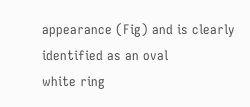appearance (Fig) and is clearly identified as an oval
white ring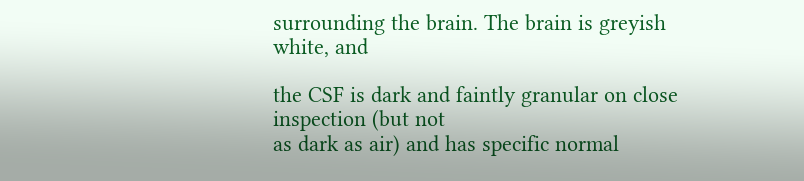surrounding the brain. The brain is greyish white, and

the CSF is dark and faintly granular on close inspection (but not
as dark as air) and has specific normal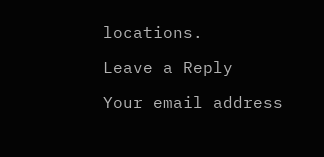locations.

Leave a Reply

Your email address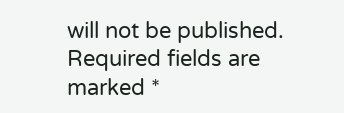will not be published. Required fields are marked *